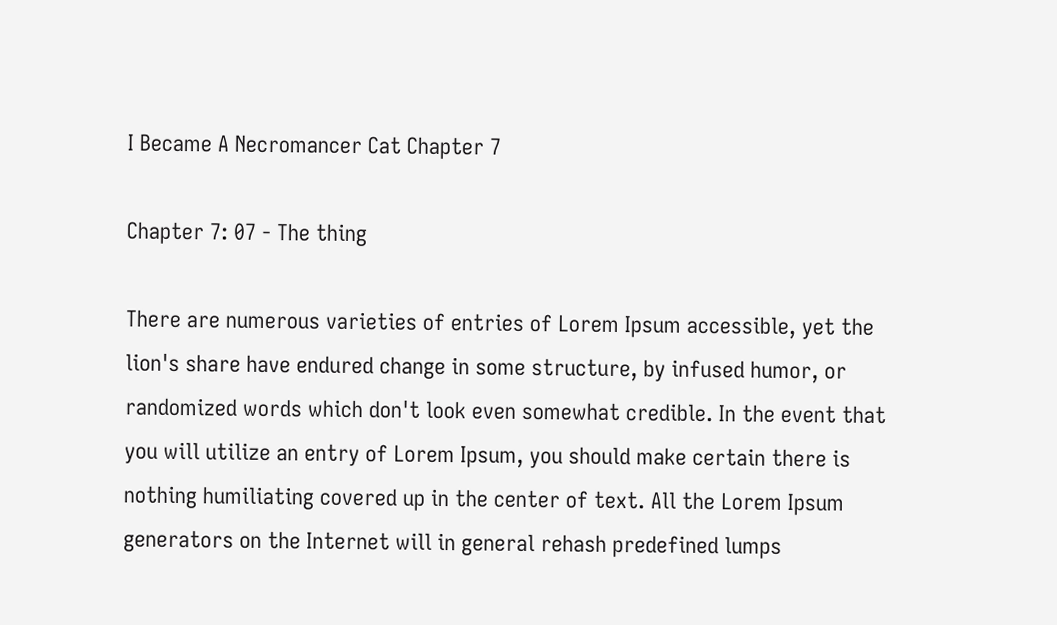I Became A Necromancer Cat Chapter 7

Chapter 7: 07 - The thing

There are numerous varieties of entries of Lorem Ipsum accessible, yet the lion's share have endured change in some structure, by infused humor, or randomized words which don't look even somewhat credible. In the event that you will utilize an entry of Lorem Ipsum, you should make certain there is nothing humiliating covered up in the center of text. All the Lorem Ipsum generators on the Internet will in general rehash predefined lumps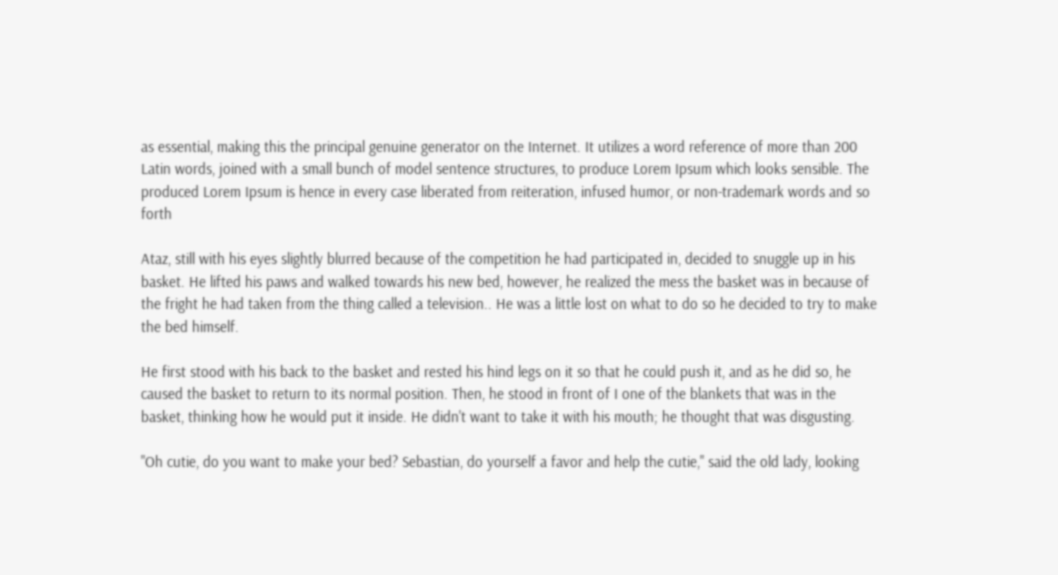as essential, making this the principal genuine generator on the Internet. It utilizes a word reference of more than 200 Latin words, joined with a small bunch of model sentence structures, to produce Lorem Ipsum which looks sensible. The produced Lorem Ipsum is hence in every case liberated from reiteration, infused humor, or non-trademark words and so forth

Ataz, still with his eyes slightly blurred because of the competition he had participated in, decided to snuggle up in his basket. He lifted his paws and walked towards his new bed, however, he realized the mess the basket was in because of the fright he had taken from the thing called a television.. He was a little lost on what to do so he decided to try to make the bed himself.

He first stood with his back to the basket and rested his hind legs on it so that he could push it, and as he did so, he caused the basket to return to its normal position. Then, he stood in front of I one of the blankets that was in the basket, thinking how he would put it inside. He didn't want to take it with his mouth; he thought that was disgusting.

"Oh cutie, do you want to make your bed? Sebastian, do yourself a favor and help the cutie," said the old lady, looking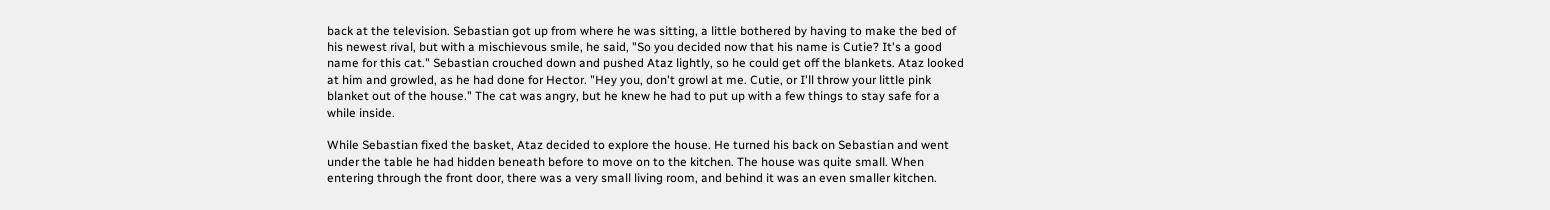back at the television. Sebastian got up from where he was sitting, a little bothered by having to make the bed of his newest rival, but with a mischievous smile, he said, "So you decided now that his name is Cutie? It's a good name for this cat." Sebastian crouched down and pushed Ataz lightly, so he could get off the blankets. Ataz looked at him and growled, as he had done for Hector. "Hey you, don't growl at me. Cutie, or I'll throw your little pink blanket out of the house." The cat was angry, but he knew he had to put up with a few things to stay safe for a while inside.

While Sebastian fixed the basket, Ataz decided to explore the house. He turned his back on Sebastian and went under the table he had hidden beneath before to move on to the kitchen. The house was quite small. When entering through the front door, there was a very small living room, and behind it was an even smaller kitchen.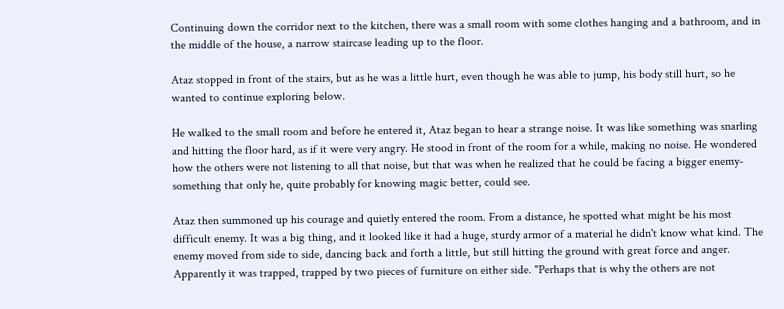Continuing down the corridor next to the kitchen, there was a small room with some clothes hanging and a bathroom, and in the middle of the house, a narrow staircase leading up to the floor.

Ataz stopped in front of the stairs, but as he was a little hurt, even though he was able to jump, his body still hurt, so he wanted to continue exploring below.

He walked to the small room and before he entered it, Ataz began to hear a strange noise. It was like something was snarling and hitting the floor hard, as if it were very angry. He stood in front of the room for a while, making no noise. He wondered how the others were not listening to all that noise, but that was when he realized that he could be facing a bigger enemy- something that only he, quite probably for knowing magic better, could see.

Ataz then summoned up his courage and quietly entered the room. From a distance, he spotted what might be his most difficult enemy. It was a big thing, and it looked like it had a huge, sturdy armor of a material he didn't know what kind. The enemy moved from side to side, dancing back and forth a little, but still hitting the ground with great force and anger. Apparently it was trapped, trapped by two pieces of furniture on either side. "Perhaps that is why the others are not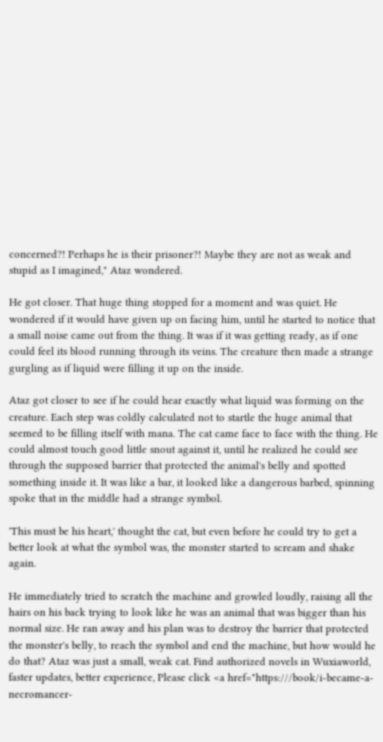concerned?! Perhaps he is their prisoner?! Maybe they are not as weak and stupid as I imagined," Ataz wondered.

He got closer. That huge thing stopped for a moment and was quiet. He wondered if it would have given up on facing him, until he started to notice that a small noise came out from the thing. It was if it was getting ready, as if one could feel its blood running through its veins. The creature then made a strange gurgling as if liquid were filling it up on the inside.

Ataz got closer to see if he could hear exactly what liquid was forming on the creature. Each step was coldly calculated not to startle the huge animal that seemed to be filling itself with mana. The cat came face to face with the thing. He could almost touch good little snout against it, until he realized he could see through the supposed barrier that protected the animal's belly and spotted something inside it. It was like a bar, it looked like a dangerous barbed, spinning spoke that in the middle had a strange symbol.

'This must be his heart,' thought the cat, but even before he could try to get a better look at what the symbol was, the monster started to scream and shake again.

He immediately tried to scratch the machine and growled loudly, raising all the hairs on his back trying to look like he was an animal that was bigger than his normal size. He ran away and his plan was to destroy the barrier that protected the monster's belly, to reach the symbol and end the machine, but how would he do that? Ataz was just a small, weak cat. Find authorized novels in Wuxiaworld, faster updates, better experience, Please click <a href="https:///book/i-became-a-necromancer-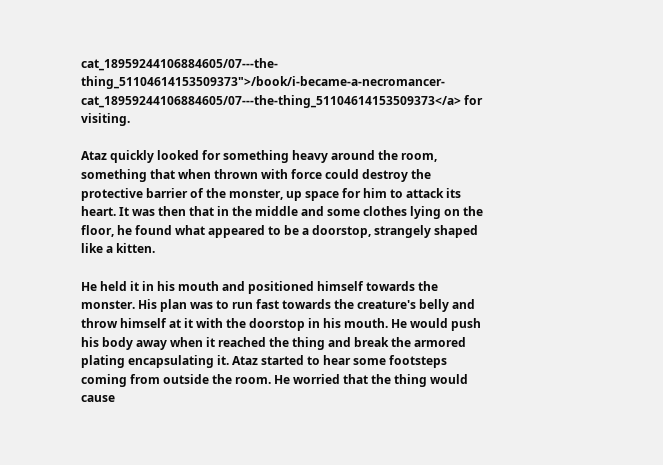cat_18959244106884605/07---the-thing_51104614153509373">/book/i-became-a-necromancer-cat_18959244106884605/07---the-thing_51104614153509373</a> for visiting.

Ataz quickly looked for something heavy around the room, something that when thrown with force could destroy the protective barrier of the monster, up space for him to attack its heart. It was then that in the middle and some clothes lying on the floor, he found what appeared to be a doorstop, strangely shaped like a kitten.

He held it in his mouth and positioned himself towards the monster. His plan was to run fast towards the creature's belly and throw himself at it with the doorstop in his mouth. He would push his body away when it reached the thing and break the armored plating encapsulating it. Ataz started to hear some footsteps coming from outside the room. He worried that the thing would cause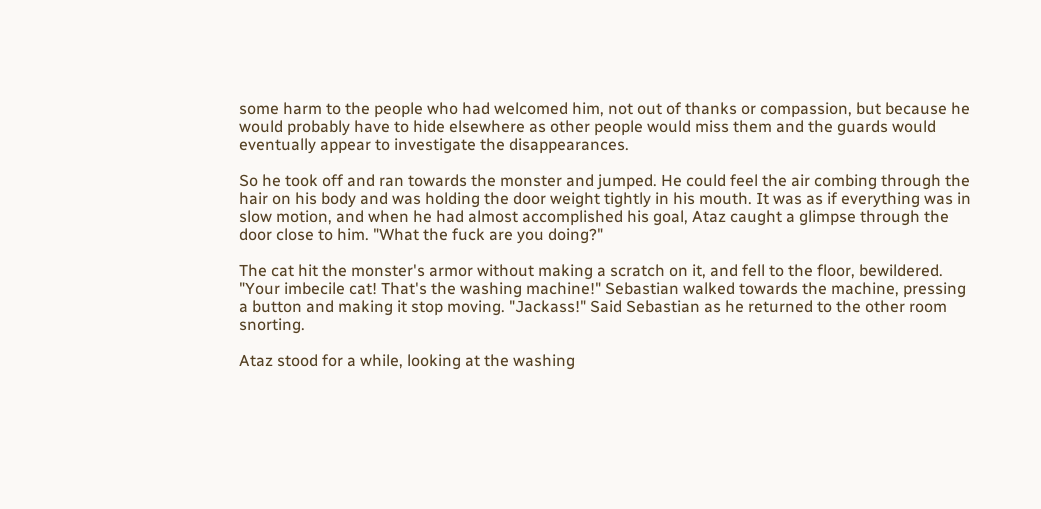some harm to the people who had welcomed him, not out of thanks or compassion, but because he would probably have to hide elsewhere as other people would miss them and the guards would eventually appear to investigate the disappearances.

So he took off and ran towards the monster and jumped. He could feel the air combing through the hair on his body and was holding the door weight tightly in his mouth. It was as if everything was in slow motion, and when he had almost accomplished his goal, Ataz caught a glimpse through the door close to him. "What the fuck are you doing?"

The cat hit the monster's armor without making a scratch on it, and fell to the floor, bewildered. "Your imbecile cat! That's the washing machine!" Sebastian walked towards the machine, pressing a button and making it stop moving. "Jackass!" Said Sebastian as he returned to the other room snorting.

Ataz stood for a while, looking at the washing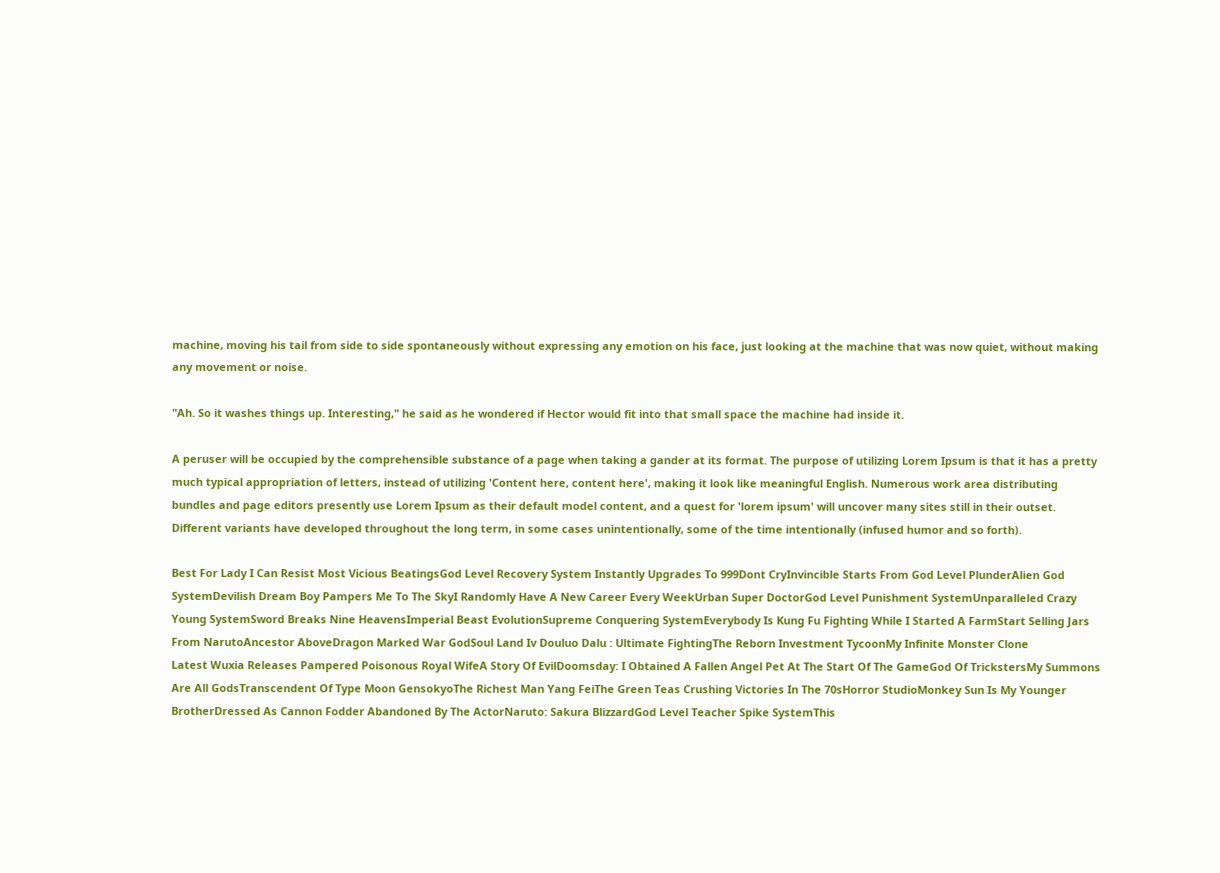machine, moving his tail from side to side spontaneously without expressing any emotion on his face, just looking at the machine that was now quiet, without making any movement or noise.

"Ah. So it washes things up. Interesting," he said as he wondered if Hector would fit into that small space the machine had inside it.

A peruser will be occupied by the comprehensible substance of a page when taking a gander at its format. The purpose of utilizing Lorem Ipsum is that it has a pretty much typical appropriation of letters, instead of utilizing 'Content here, content here', making it look like meaningful English. Numerous work area distributing bundles and page editors presently use Lorem Ipsum as their default model content, and a quest for 'lorem ipsum' will uncover many sites still in their outset. Different variants have developed throughout the long term, in some cases unintentionally, some of the time intentionally (infused humor and so forth).

Best For Lady I Can Resist Most Vicious BeatingsGod Level Recovery System Instantly Upgrades To 999Dont CryInvincible Starts From God Level PlunderAlien God SystemDevilish Dream Boy Pampers Me To The SkyI Randomly Have A New Career Every WeekUrban Super DoctorGod Level Punishment SystemUnparalleled Crazy Young SystemSword Breaks Nine HeavensImperial Beast EvolutionSupreme Conquering SystemEverybody Is Kung Fu Fighting While I Started A FarmStart Selling Jars From NarutoAncestor AboveDragon Marked War GodSoul Land Iv Douluo Dalu : Ultimate FightingThe Reborn Investment TycoonMy Infinite Monster Clone
Latest Wuxia Releases Pampered Poisonous Royal WifeA Story Of EvilDoomsday: I Obtained A Fallen Angel Pet At The Start Of The GameGod Of TrickstersMy Summons Are All GodsTranscendent Of Type Moon GensokyoThe Richest Man Yang FeiThe Green Teas Crushing Victories In The 70sHorror StudioMonkey Sun Is My Younger BrotherDressed As Cannon Fodder Abandoned By The ActorNaruto: Sakura BlizzardGod Level Teacher Spike SystemThis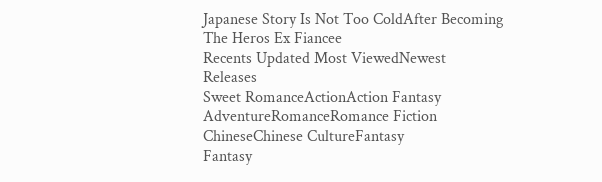Japanese Story Is Not Too ColdAfter Becoming The Heros Ex Fiancee
Recents Updated Most ViewedNewest Releases
Sweet RomanceActionAction Fantasy
AdventureRomanceRomance Fiction
ChineseChinese CultureFantasy
Fantasy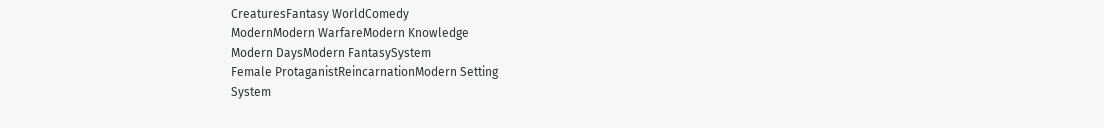CreaturesFantasy WorldComedy
ModernModern WarfareModern Knowledge
Modern DaysModern FantasySystem
Female ProtaganistReincarnationModern Setting
System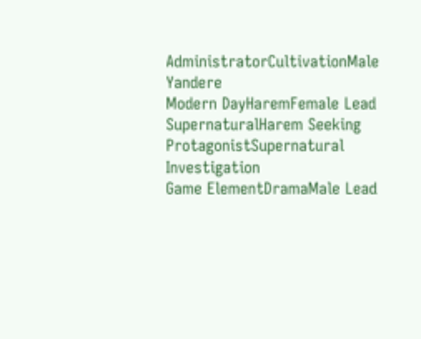AdministratorCultivationMale Yandere
Modern DayHaremFemale Lead
SupernaturalHarem Seeking ProtagonistSupernatural Investigation
Game ElementDramaMale Lead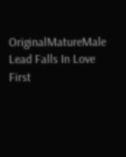OriginalMatureMale Lead Falls In Love First